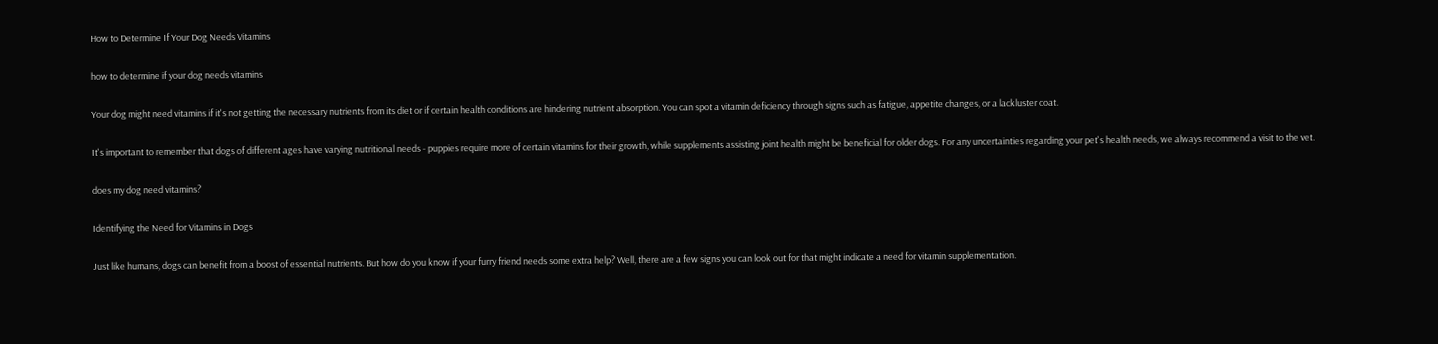How to Determine If Your Dog Needs Vitamins

how to determine if your dog needs vitamins

Your dog might need vitamins if it's not getting the necessary nutrients from its diet or if certain health conditions are hindering nutrient absorption. You can spot a vitamin deficiency through signs such as fatigue, appetite changes, or a lackluster coat.

It's important to remember that dogs of different ages have varying nutritional needs - puppies require more of certain vitamins for their growth, while supplements assisting joint health might be beneficial for older dogs. For any uncertainties regarding your pet's health needs, we always recommend a visit to the vet.

does my dog need vitamins?

Identifying the Need for Vitamins in Dogs

Just like humans, dogs can benefit from a boost of essential nutrients. But how do you know if your furry friend needs some extra help? Well, there are a few signs you can look out for that might indicate a need for vitamin supplementation.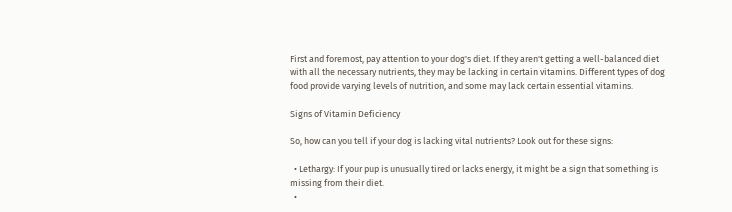First and foremost, pay attention to your dog's diet. If they aren't getting a well-balanced diet with all the necessary nutrients, they may be lacking in certain vitamins. Different types of dog food provide varying levels of nutrition, and some may lack certain essential vitamins.

Signs of Vitamin Deficiency

So, how can you tell if your dog is lacking vital nutrients? Look out for these signs:

  • Lethargy: If your pup is unusually tired or lacks energy, it might be a sign that something is missing from their diet.
  •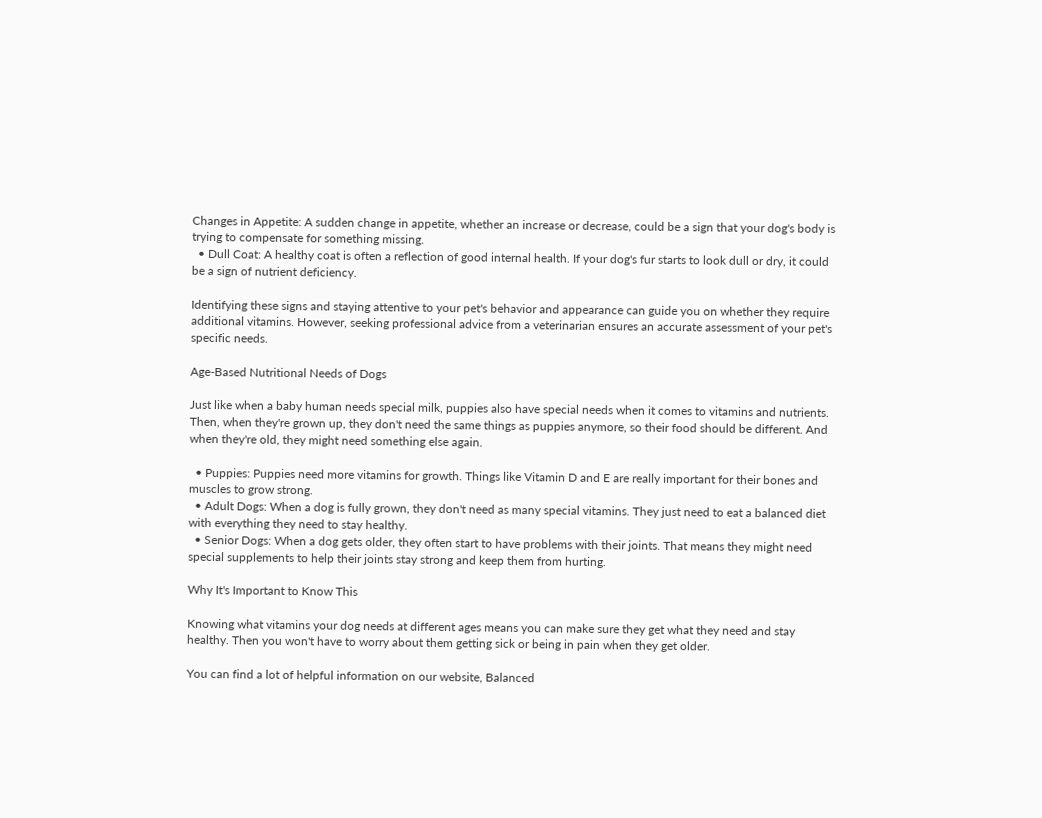Changes in Appetite: A sudden change in appetite, whether an increase or decrease, could be a sign that your dog's body is trying to compensate for something missing.
  • Dull Coat: A healthy coat is often a reflection of good internal health. If your dog's fur starts to look dull or dry, it could be a sign of nutrient deficiency.

Identifying these signs and staying attentive to your pet's behavior and appearance can guide you on whether they require additional vitamins. However, seeking professional advice from a veterinarian ensures an accurate assessment of your pet's specific needs.

Age-Based Nutritional Needs of Dogs

Just like when a baby human needs special milk, puppies also have special needs when it comes to vitamins and nutrients. Then, when they're grown up, they don't need the same things as puppies anymore, so their food should be different. And when they're old, they might need something else again.

  • Puppies: Puppies need more vitamins for growth. Things like Vitamin D and E are really important for their bones and muscles to grow strong.
  • Adult Dogs: When a dog is fully grown, they don't need as many special vitamins. They just need to eat a balanced diet with everything they need to stay healthy.
  • Senior Dogs: When a dog gets older, they often start to have problems with their joints. That means they might need special supplements to help their joints stay strong and keep them from hurting.

Why It's Important to Know This

Knowing what vitamins your dog needs at different ages means you can make sure they get what they need and stay healthy. Then you won't have to worry about them getting sick or being in pain when they get older.

You can find a lot of helpful information on our website, Balanced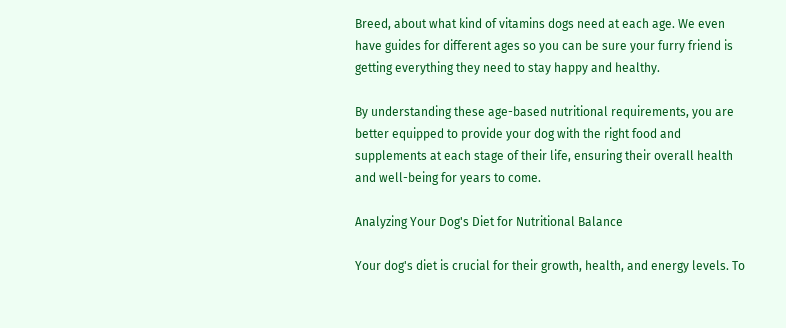Breed, about what kind of vitamins dogs need at each age. We even have guides for different ages so you can be sure your furry friend is getting everything they need to stay happy and healthy.

By understanding these age-based nutritional requirements, you are better equipped to provide your dog with the right food and supplements at each stage of their life, ensuring their overall health and well-being for years to come.

Analyzing Your Dog's Diet for Nutritional Balance

Your dog's diet is crucial for their growth, health, and energy levels. To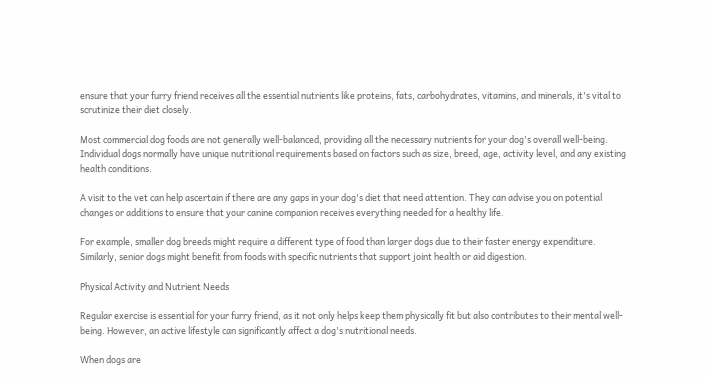ensure that your furry friend receives all the essential nutrients like proteins, fats, carbohydrates, vitamins, and minerals, it's vital to scrutinize their diet closely.

Most commercial dog foods are not generally well-balanced, providing all the necessary nutrients for your dog's overall well-being. Individual dogs normally have unique nutritional requirements based on factors such as size, breed, age, activity level, and any existing health conditions.

A visit to the vet can help ascertain if there are any gaps in your dog's diet that need attention. They can advise you on potential changes or additions to ensure that your canine companion receives everything needed for a healthy life.

For example, smaller dog breeds might require a different type of food than larger dogs due to their faster energy expenditure. Similarly, senior dogs might benefit from foods with specific nutrients that support joint health or aid digestion.

Physical Activity and Nutrient Needs

Regular exercise is essential for your furry friend, as it not only helps keep them physically fit but also contributes to their mental well-being. However, an active lifestyle can significantly affect a dog's nutritional needs.

When dogs are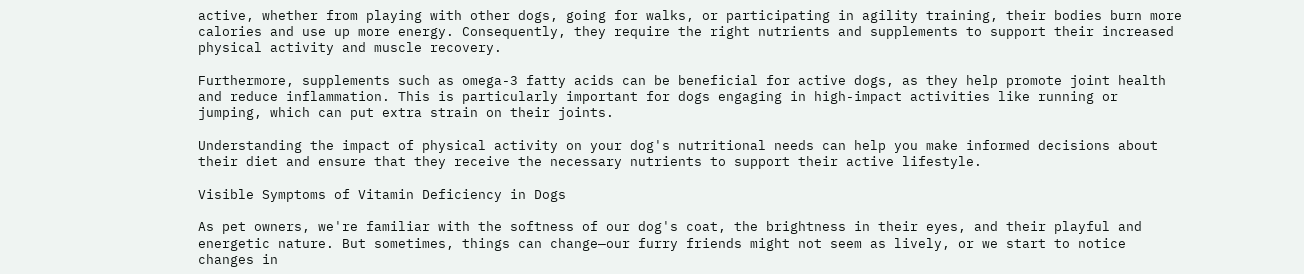active, whether from playing with other dogs, going for walks, or participating in agility training, their bodies burn more calories and use up more energy. Consequently, they require the right nutrients and supplements to support their increased physical activity and muscle recovery.

Furthermore, supplements such as omega-3 fatty acids can be beneficial for active dogs, as they help promote joint health and reduce inflammation. This is particularly important for dogs engaging in high-impact activities like running or jumping, which can put extra strain on their joints.

Understanding the impact of physical activity on your dog's nutritional needs can help you make informed decisions about their diet and ensure that they receive the necessary nutrients to support their active lifestyle.

Visible Symptoms of Vitamin Deficiency in Dogs

As pet owners, we're familiar with the softness of our dog's coat, the brightness in their eyes, and their playful and energetic nature. But sometimes, things can change—our furry friends might not seem as lively, or we start to notice changes in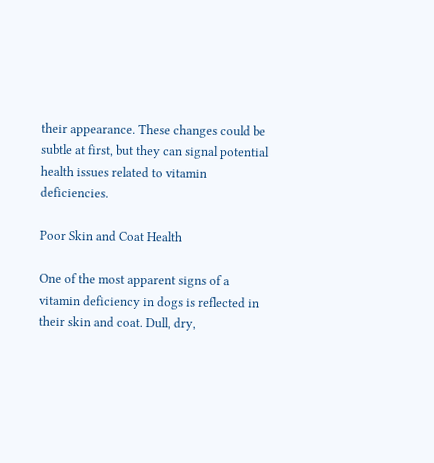their appearance. These changes could be subtle at first, but they can signal potential health issues related to vitamin deficiencies.

Poor Skin and Coat Health

One of the most apparent signs of a vitamin deficiency in dogs is reflected in their skin and coat. Dull, dry,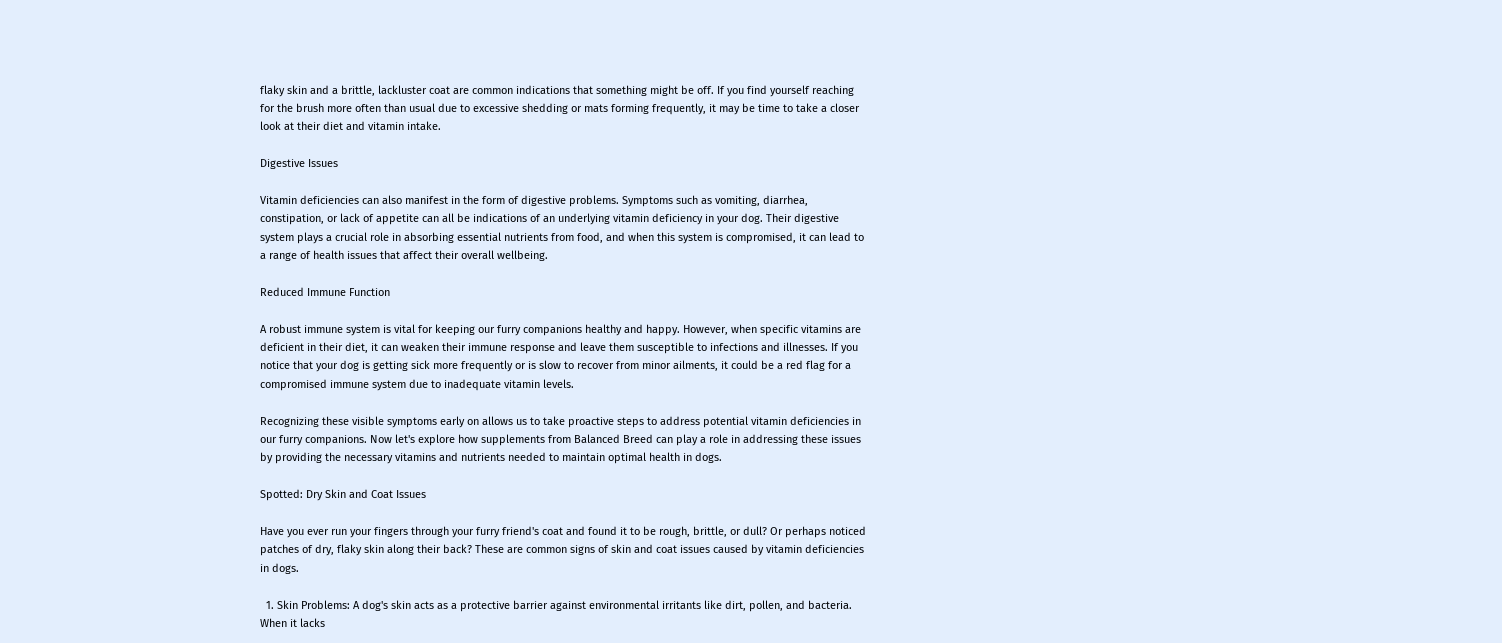flaky skin and a brittle, lackluster coat are common indications that something might be off. If you find yourself reaching for the brush more often than usual due to excessive shedding or mats forming frequently, it may be time to take a closer look at their diet and vitamin intake.

Digestive Issues

Vitamin deficiencies can also manifest in the form of digestive problems. Symptoms such as vomiting, diarrhea, constipation, or lack of appetite can all be indications of an underlying vitamin deficiency in your dog. Their digestive system plays a crucial role in absorbing essential nutrients from food, and when this system is compromised, it can lead to a range of health issues that affect their overall wellbeing.

Reduced Immune Function

A robust immune system is vital for keeping our furry companions healthy and happy. However, when specific vitamins are deficient in their diet, it can weaken their immune response and leave them susceptible to infections and illnesses. If you notice that your dog is getting sick more frequently or is slow to recover from minor ailments, it could be a red flag for a compromised immune system due to inadequate vitamin levels.

Recognizing these visible symptoms early on allows us to take proactive steps to address potential vitamin deficiencies in our furry companions. Now let's explore how supplements from Balanced Breed can play a role in addressing these issues by providing the necessary vitamins and nutrients needed to maintain optimal health in dogs.

Spotted: Dry Skin and Coat Issues

Have you ever run your fingers through your furry friend's coat and found it to be rough, brittle, or dull? Or perhaps noticed patches of dry, flaky skin along their back? These are common signs of skin and coat issues caused by vitamin deficiencies in dogs.

  1. Skin Problems: A dog's skin acts as a protective barrier against environmental irritants like dirt, pollen, and bacteria. When it lacks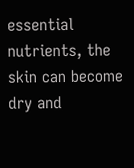essential nutrients, the skin can become dry and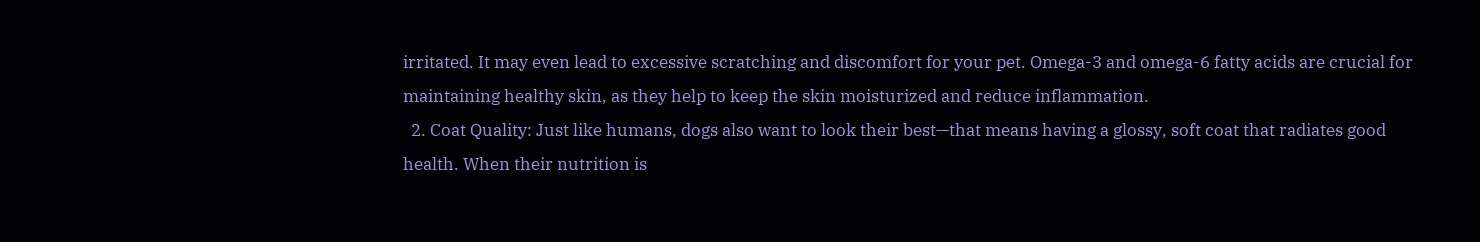irritated. It may even lead to excessive scratching and discomfort for your pet. Omega-3 and omega-6 fatty acids are crucial for maintaining healthy skin, as they help to keep the skin moisturized and reduce inflammation.
  2. Coat Quality: Just like humans, dogs also want to look their best—that means having a glossy, soft coat that radiates good health. When their nutrition is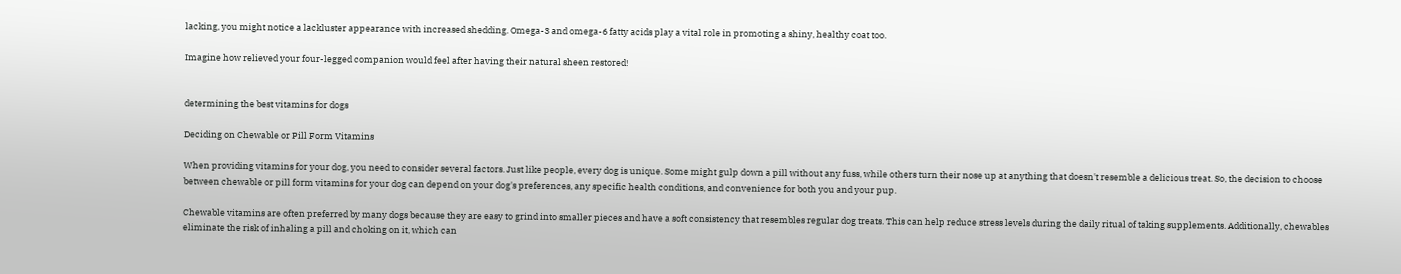lacking, you might notice a lackluster appearance with increased shedding. Omega-3 and omega-6 fatty acids play a vital role in promoting a shiny, healthy coat too.

Imagine how relieved your four-legged companion would feel after having their natural sheen restored!


determining the best vitamins for dogs

Deciding on Chewable or Pill Form Vitamins

When providing vitamins for your dog, you need to consider several factors. Just like people, every dog is unique. Some might gulp down a pill without any fuss, while others turn their nose up at anything that doesn't resemble a delicious treat. So, the decision to choose between chewable or pill form vitamins for your dog can depend on your dog's preferences, any specific health conditions, and convenience for both you and your pup.

Chewable vitamins are often preferred by many dogs because they are easy to grind into smaller pieces and have a soft consistency that resembles regular dog treats. This can help reduce stress levels during the daily ritual of taking supplements. Additionally, chewables eliminate the risk of inhaling a pill and choking on it, which can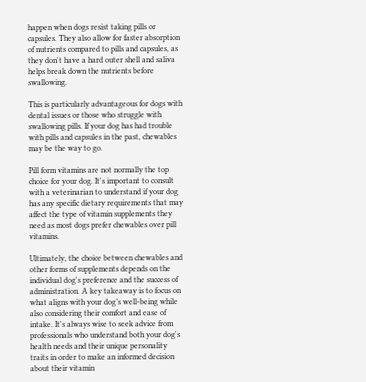happen when dogs resist taking pills or capsules. They also allow for faster absorption of nutrients compared to pills and capsules, as they don't have a hard outer shell and saliva helps break down the nutrients before swallowing.

This is particularly advantageous for dogs with dental issues or those who struggle with swallowing pills. If your dog has had trouble with pills and capsules in the past, chewables may be the way to go.

Pill form vitamins are not normally the top choice for your dog. It's important to consult with a veterinarian to understand if your dog has any specific dietary requirements that may affect the type of vitamin supplements they need as most dogs prefer chewables over pill vitamins.

Ultimately, the choice between chewables and other forms of supplements depends on the individual dog's preference and the success of administration. A key takeaway is to focus on what aligns with your dog’s well-being while also considering their comfort and ease of intake. It's always wise to seek advice from professionals who understand both your dog's health needs and their unique personality traits in order to make an informed decision about their vitamin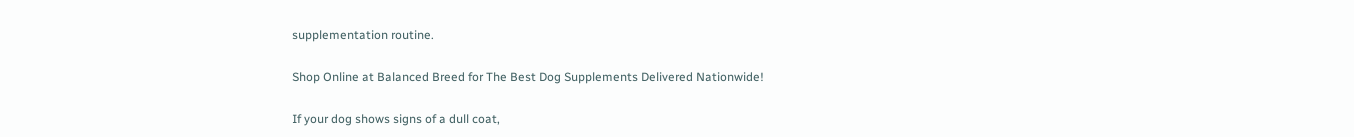supplementation routine.

Shop Online at Balanced Breed for The Best Dog Supplements Delivered Nationwide!

If your dog shows signs of a dull coat,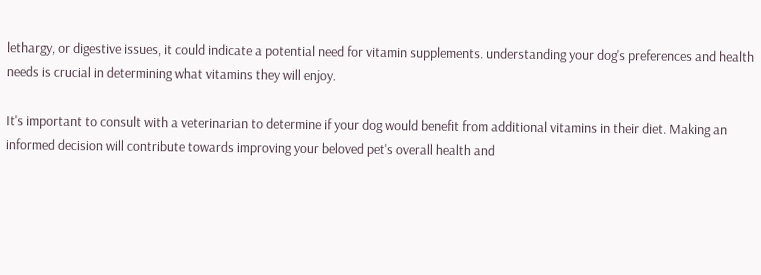lethargy, or digestive issues, it could indicate a potential need for vitamin supplements. understanding your dog's preferences and health needs is crucial in determining what vitamins they will enjoy.

It's important to consult with a veterinarian to determine if your dog would benefit from additional vitamins in their diet. Making an informed decision will contribute towards improving your beloved pet's overall health and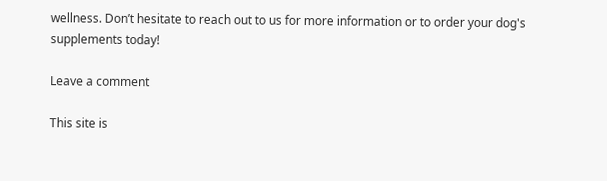wellness. Don’t hesitate to reach out to us for more information or to order your dog's supplements today!

Leave a comment

This site is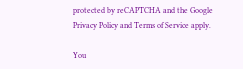protected by reCAPTCHA and the Google Privacy Policy and Terms of Service apply.

You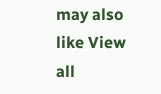may also like View all